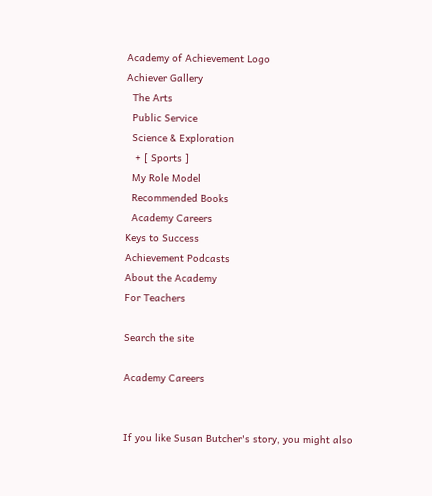Academy of Achievement Logo
Achiever Gallery
  The Arts
  Public Service
  Science & Exploration
   + [ Sports ]
  My Role Model
  Recommended Books
  Academy Careers
Keys to Success
Achievement Podcasts
About the Academy
For Teachers

Search the site

Academy Careers


If you like Susan Butcher's story, you might also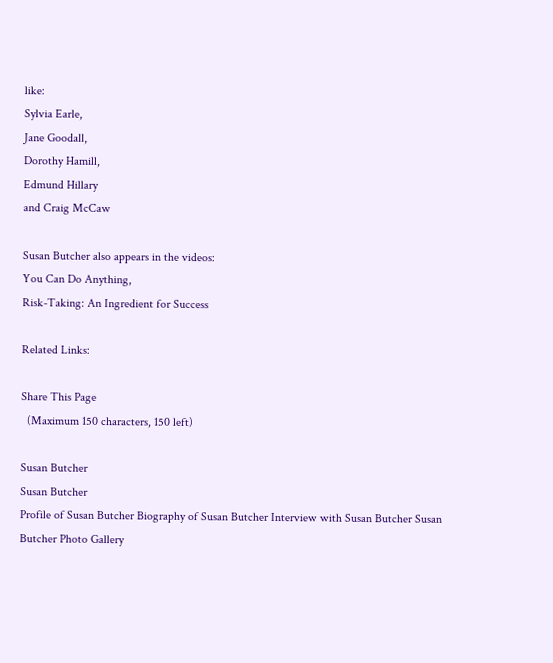like:
Sylvia Earle,
Jane Goodall,
Dorothy Hamill,
Edmund Hillary
and Craig McCaw

Susan Butcher also appears in the videos:
You Can Do Anything,
Risk-Taking: An Ingredient for Success

Related Links:

Share This Page
  (Maximum 150 characters, 150 left)

Susan Butcher
Susan Butcher
Profile of Susan Butcher Biography of Susan Butcher Interview with Susan Butcher Susan Butcher Photo Gallery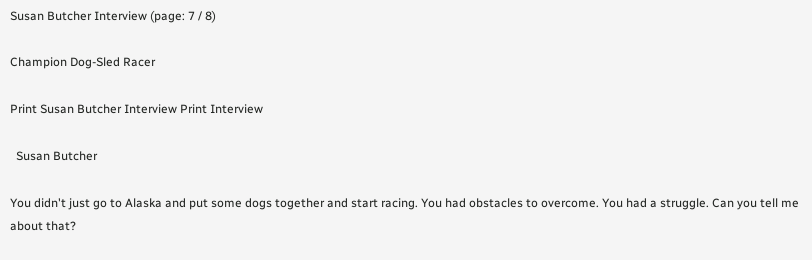Susan Butcher Interview (page: 7 / 8)

Champion Dog-Sled Racer

Print Susan Butcher Interview Print Interview

  Susan Butcher

You didn't just go to Alaska and put some dogs together and start racing. You had obstacles to overcome. You had a struggle. Can you tell me about that?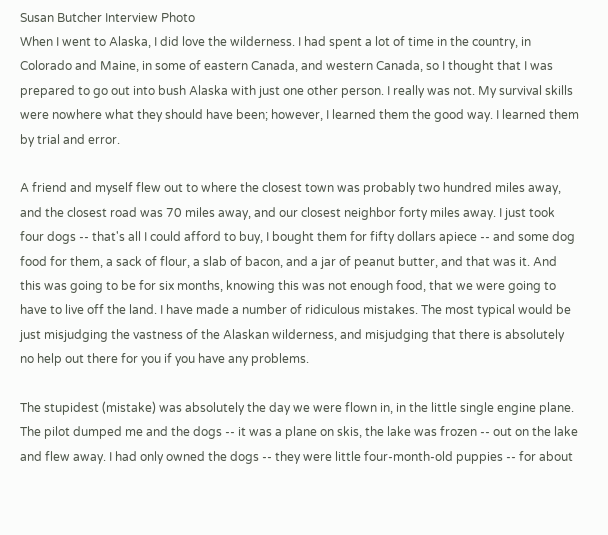Susan Butcher Interview Photo
When I went to Alaska, I did love the wilderness. I had spent a lot of time in the country, in Colorado and Maine, in some of eastern Canada, and western Canada, so I thought that I was prepared to go out into bush Alaska with just one other person. I really was not. My survival skills were nowhere what they should have been; however, I learned them the good way. I learned them by trial and error.

A friend and myself flew out to where the closest town was probably two hundred miles away, and the closest road was 70 miles away, and our closest neighbor forty miles away. I just took four dogs -- that's all I could afford to buy, I bought them for fifty dollars apiece -- and some dog food for them, a sack of flour, a slab of bacon, and a jar of peanut butter, and that was it. And this was going to be for six months, knowing this was not enough food, that we were going to have to live off the land. I have made a number of ridiculous mistakes. The most typical would be just misjudging the vastness of the Alaskan wilderness, and misjudging that there is absolutely no help out there for you if you have any problems.

The stupidest (mistake) was absolutely the day we were flown in, in the little single engine plane. The pilot dumped me and the dogs -- it was a plane on skis, the lake was frozen -- out on the lake and flew away. I had only owned the dogs -- they were little four-month-old puppies -- for about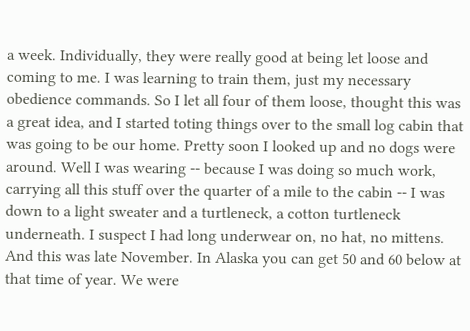a week. Individually, they were really good at being let loose and coming to me. I was learning to train them, just my necessary obedience commands. So I let all four of them loose, thought this was a great idea, and I started toting things over to the small log cabin that was going to be our home. Pretty soon I looked up and no dogs were around. Well I was wearing -- because I was doing so much work, carrying all this stuff over the quarter of a mile to the cabin -- I was down to a light sweater and a turtleneck, a cotton turtleneck underneath. I suspect I had long underwear on, no hat, no mittens. And this was late November. In Alaska you can get 50 and 60 below at that time of year. We were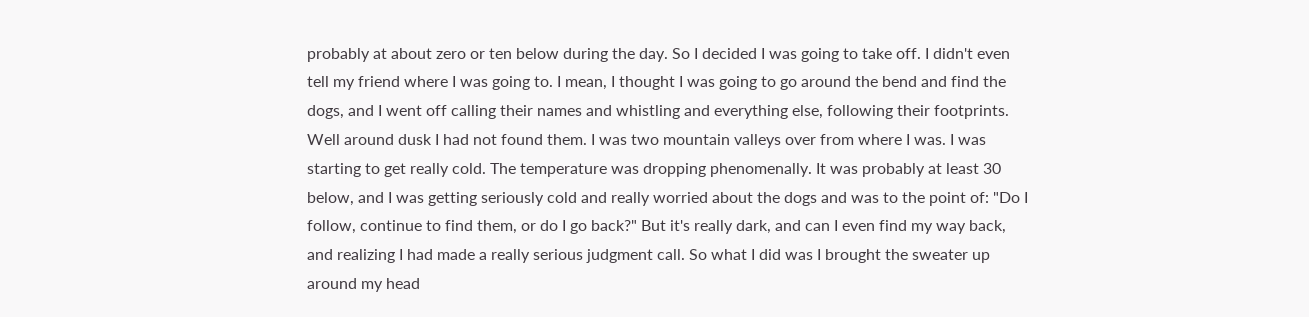probably at about zero or ten below during the day. So I decided I was going to take off. I didn't even tell my friend where I was going to. I mean, I thought I was going to go around the bend and find the dogs, and I went off calling their names and whistling and everything else, following their footprints. Well around dusk I had not found them. I was two mountain valleys over from where I was. I was starting to get really cold. The temperature was dropping phenomenally. It was probably at least 30 below, and I was getting seriously cold and really worried about the dogs and was to the point of: "Do I follow, continue to find them, or do I go back?" But it's really dark, and can I even find my way back, and realizing I had made a really serious judgment call. So what I did was I brought the sweater up around my head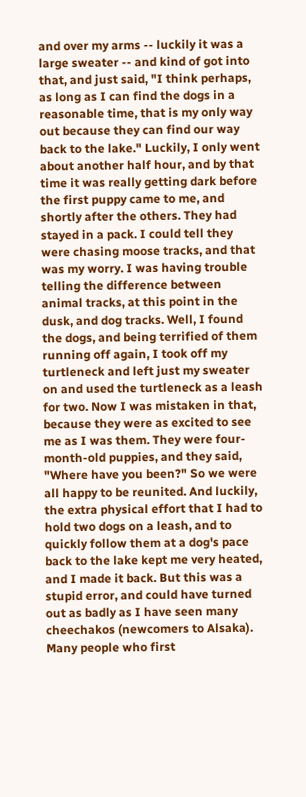and over my arms -- luckily it was a large sweater -- and kind of got into that, and just said, "I think perhaps, as long as I can find the dogs in a reasonable time, that is my only way out because they can find our way back to the lake." Luckily, I only went about another half hour, and by that time it was really getting dark before the first puppy came to me, and shortly after the others. They had stayed in a pack. I could tell they were chasing moose tracks, and that was my worry. I was having trouble telling the difference between animal tracks, at this point in the dusk, and dog tracks. Well, I found the dogs, and being terrified of them running off again, I took off my turtleneck and left just my sweater on and used the turtleneck as a leash for two. Now I was mistaken in that, because they were as excited to see me as I was them. They were four-month-old puppies, and they said, "Where have you been?" So we were all happy to be reunited. And luckily, the extra physical effort that I had to hold two dogs on a leash, and to quickly follow them at a dog's pace back to the lake kept me very heated, and I made it back. But this was a stupid error, and could have turned out as badly as I have seen many cheechakos (newcomers to Alsaka). Many people who first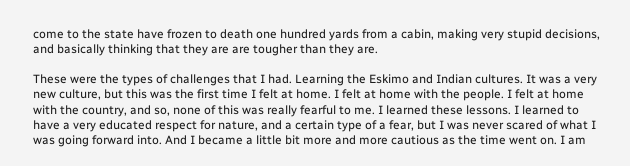come to the state have frozen to death one hundred yards from a cabin, making very stupid decisions, and basically thinking that they are are tougher than they are.

These were the types of challenges that I had. Learning the Eskimo and Indian cultures. It was a very new culture, but this was the first time I felt at home. I felt at home with the people. I felt at home with the country, and so, none of this was really fearful to me. I learned these lessons. I learned to have a very educated respect for nature, and a certain type of a fear, but I was never scared of what I was going forward into. And I became a little bit more and more cautious as the time went on. I am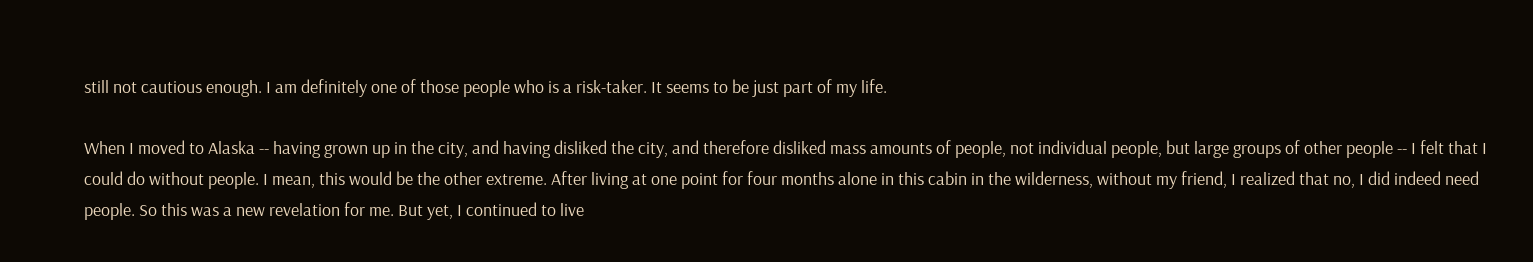still not cautious enough. I am definitely one of those people who is a risk-taker. It seems to be just part of my life.

When I moved to Alaska -- having grown up in the city, and having disliked the city, and therefore disliked mass amounts of people, not individual people, but large groups of other people -- I felt that I could do without people. I mean, this would be the other extreme. After living at one point for four months alone in this cabin in the wilderness, without my friend, I realized that no, I did indeed need people. So this was a new revelation for me. But yet, I continued to live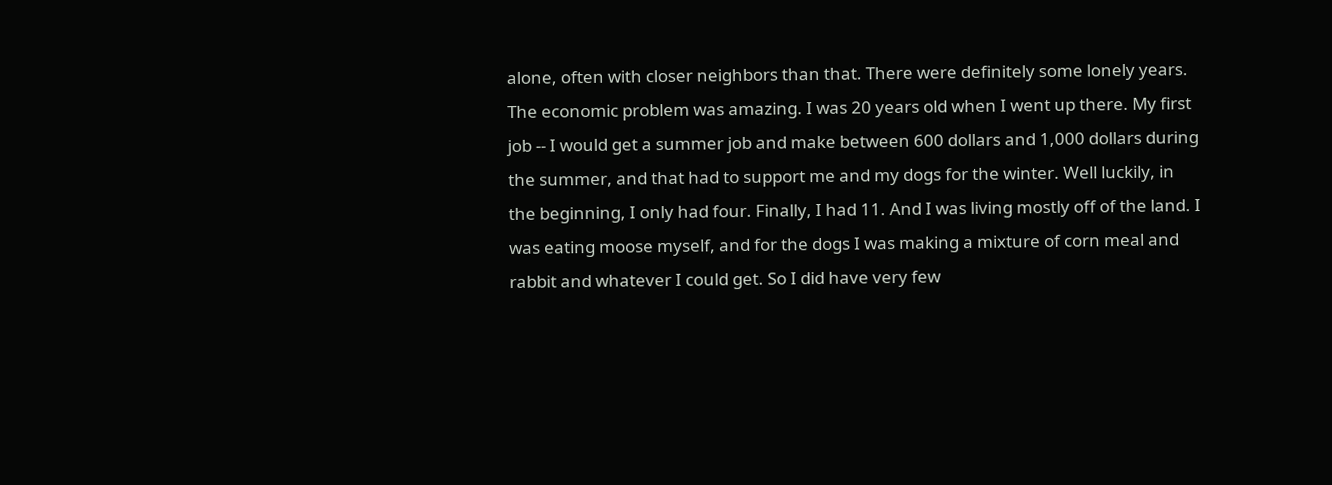alone, often with closer neighbors than that. There were definitely some lonely years. The economic problem was amazing. I was 20 years old when I went up there. My first job -- I would get a summer job and make between 600 dollars and 1,000 dollars during the summer, and that had to support me and my dogs for the winter. Well luckily, in the beginning, I only had four. Finally, I had 11. And I was living mostly off of the land. I was eating moose myself, and for the dogs I was making a mixture of corn meal and rabbit and whatever I could get. So I did have very few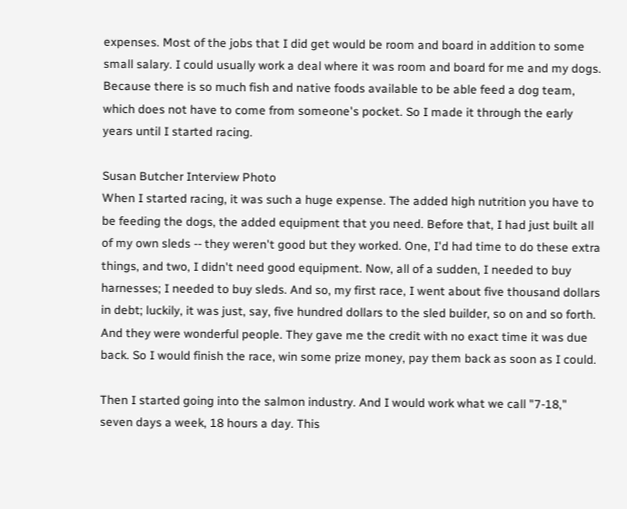expenses. Most of the jobs that I did get would be room and board in addition to some small salary. I could usually work a deal where it was room and board for me and my dogs. Because there is so much fish and native foods available to be able feed a dog team, which does not have to come from someone's pocket. So I made it through the early years until I started racing.

Susan Butcher Interview Photo
When I started racing, it was such a huge expense. The added high nutrition you have to be feeding the dogs, the added equipment that you need. Before that, I had just built all of my own sleds -- they weren't good but they worked. One, I'd had time to do these extra things, and two, I didn't need good equipment. Now, all of a sudden, I needed to buy harnesses; I needed to buy sleds. And so, my first race, I went about five thousand dollars in debt; luckily, it was just, say, five hundred dollars to the sled builder, so on and so forth. And they were wonderful people. They gave me the credit with no exact time it was due back. So I would finish the race, win some prize money, pay them back as soon as I could.

Then I started going into the salmon industry. And I would work what we call "7-18," seven days a week, 18 hours a day. This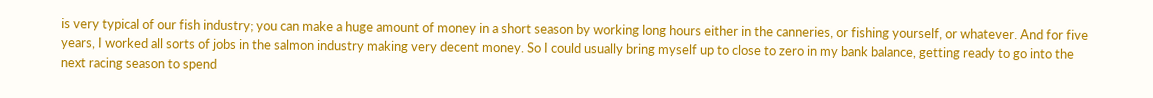is very typical of our fish industry; you can make a huge amount of money in a short season by working long hours either in the canneries, or fishing yourself, or whatever. And for five years, I worked all sorts of jobs in the salmon industry making very decent money. So I could usually bring myself up to close to zero in my bank balance, getting ready to go into the next racing season to spend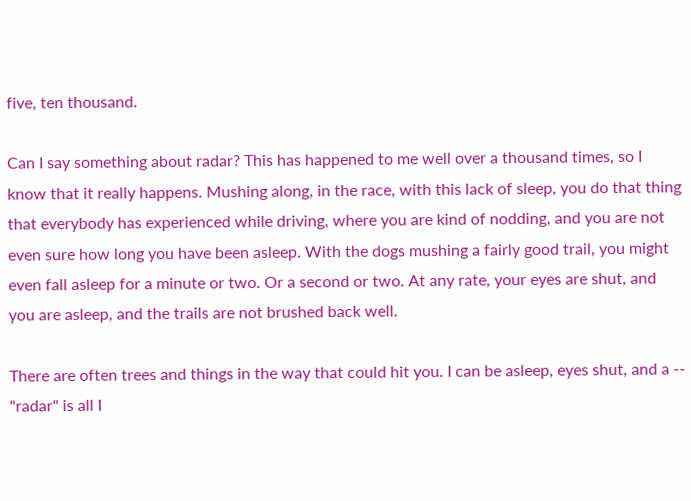five, ten thousand.

Can I say something about radar? This has happened to me well over a thousand times, so I know that it really happens. Mushing along, in the race, with this lack of sleep, you do that thing that everybody has experienced while driving, where you are kind of nodding, and you are not even sure how long you have been asleep. With the dogs mushing a fairly good trail, you might even fall asleep for a minute or two. Or a second or two. At any rate, your eyes are shut, and you are asleep, and the trails are not brushed back well.

There are often trees and things in the way that could hit you. I can be asleep, eyes shut, and a -- "radar" is all I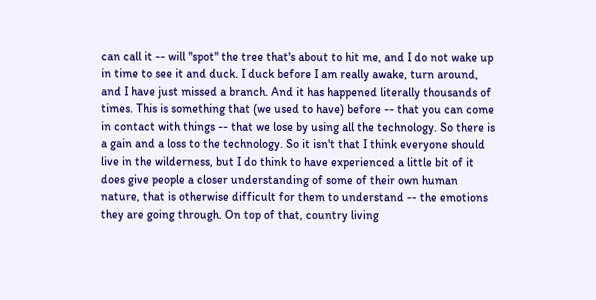can call it -- will "spot" the tree that's about to hit me, and I do not wake up in time to see it and duck. I duck before I am really awake, turn around, and I have just missed a branch. And it has happened literally thousands of times. This is something that (we used to have) before -- that you can come in contact with things -- that we lose by using all the technology. So there is a gain and a loss to the technology. So it isn't that I think everyone should live in the wilderness, but I do think to have experienced a little bit of it does give people a closer understanding of some of their own human nature, that is otherwise difficult for them to understand -- the emotions they are going through. On top of that, country living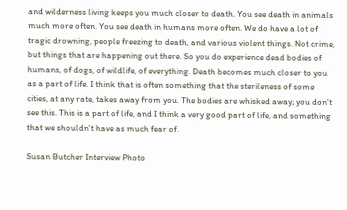and wilderness living keeps you much closer to death. You see death in animals much more often. You see death in humans more often. We do have a lot of tragic drowning, people freezing to death, and various violent things. Not crime, but things that are happening out there. So you do experience dead bodies of humans, of dogs, of wildlife, of everything. Death becomes much closer to you as a part of life. I think that is often something that the sterileness of some cities, at any rate, takes away from you. The bodies are whisked away; you don't see this. This is a part of life, and I think a very good part of life, and something that we shouldn't have as much fear of.

Susan Butcher Interview Photo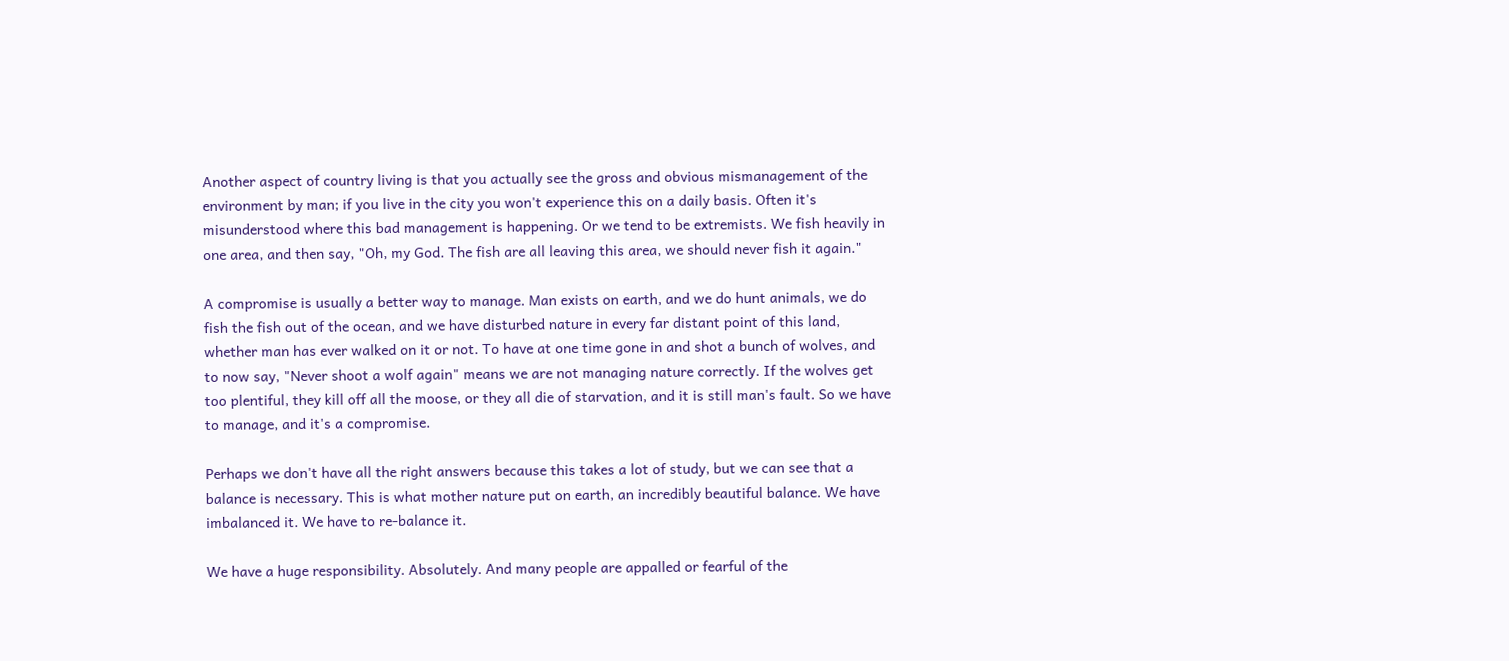Another aspect of country living is that you actually see the gross and obvious mismanagement of the environment by man; if you live in the city you won't experience this on a daily basis. Often it's misunderstood where this bad management is happening. Or we tend to be extremists. We fish heavily in one area, and then say, "Oh, my God. The fish are all leaving this area, we should never fish it again."

A compromise is usually a better way to manage. Man exists on earth, and we do hunt animals, we do fish the fish out of the ocean, and we have disturbed nature in every far distant point of this land, whether man has ever walked on it or not. To have at one time gone in and shot a bunch of wolves, and to now say, "Never shoot a wolf again" means we are not managing nature correctly. If the wolves get too plentiful, they kill off all the moose, or they all die of starvation, and it is still man's fault. So we have to manage, and it's a compromise.

Perhaps we don't have all the right answers because this takes a lot of study, but we can see that a balance is necessary. This is what mother nature put on earth, an incredibly beautiful balance. We have imbalanced it. We have to re-balance it.

We have a huge responsibility. Absolutely. And many people are appalled or fearful of the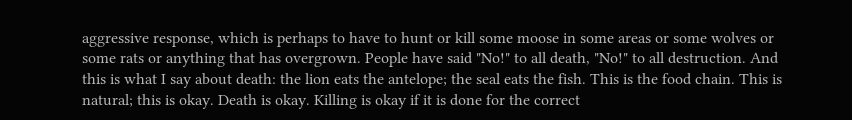aggressive response, which is perhaps to have to hunt or kill some moose in some areas or some wolves or some rats or anything that has overgrown. People have said "No!" to all death, "No!" to all destruction. And this is what I say about death: the lion eats the antelope; the seal eats the fish. This is the food chain. This is natural; this is okay. Death is okay. Killing is okay if it is done for the correct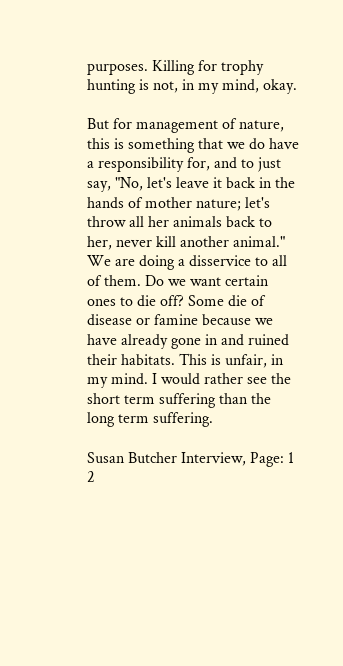purposes. Killing for trophy hunting is not, in my mind, okay.

But for management of nature, this is something that we do have a responsibility for, and to just say, "No, let's leave it back in the hands of mother nature; let's throw all her animals back to her, never kill another animal." We are doing a disservice to all of them. Do we want certain ones to die off? Some die of disease or famine because we have already gone in and ruined their habitats. This is unfair, in my mind. I would rather see the short term suffering than the long term suffering.

Susan Butcher Interview, Page: 1   2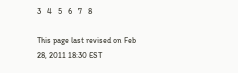3   4   5   6   7   8

This page last revised on Feb 28, 2011 18:30 EST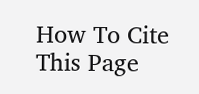How To Cite This Page